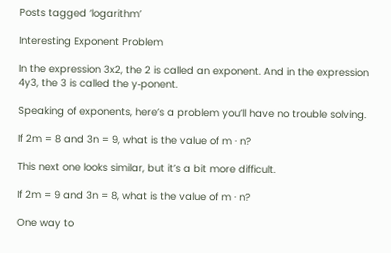Posts tagged ‘logarithm’

Interesting Exponent Problem

In the expression 3x2, the 2 is called an exponent. And in the expression 4y3, the 3 is called the y‑ponent.

Speaking of exponents, here’s a problem you’ll have no trouble solving.

If 2m = 8 and 3n = 9, what is the value of m · n?

This next one looks similar, but it’s a bit more difficult.

If 2m = 9 and 3n = 8, what is the value of m · n?

One way to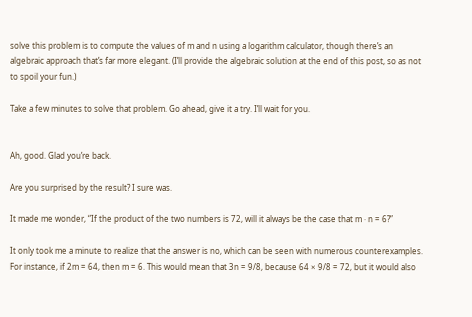solve this problem is to compute the values of m and n using a logarithm calculator, though there’s an algebraic approach that’s far more elegant. (I’ll provide the algebraic solution at the end of this post, so as not to spoil your fun.)

Take a few minutes to solve that problem. Go ahead, give it a try. I’ll wait for you.


Ah, good. Glad you’re back.

Are you surprised by the result? I sure was.

It made me wonder, “If the product of the two numbers is 72, will it always be the case that m · n = 6?”

It only took me a minute to realize that the answer is no, which can be seen with numerous counterexamples. For instance, if 2m = 64, then m = 6. This would mean that 3n = 9/8, because 64 × 9/8 = 72, but it would also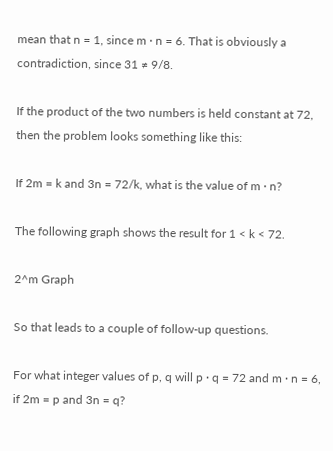mean that n = 1, since m · n = 6. That is obviously a contradiction, since 31 ≠ 9/8.

If the product of the two numbers is held constant at 72, then the problem looks something like this:

If 2m = k and 3n = 72/k, what is the value of m · n?

The following graph shows the result for 1 < k < 72.

2^m Graph

So that leads to a couple of follow-up questions.

For what integer values of p, q will p · q = 72 and m · n = 6, if 2m = p and 3n = q?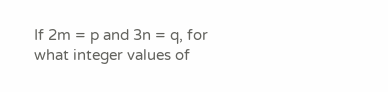If 2m = p and 3n = q, for what integer values of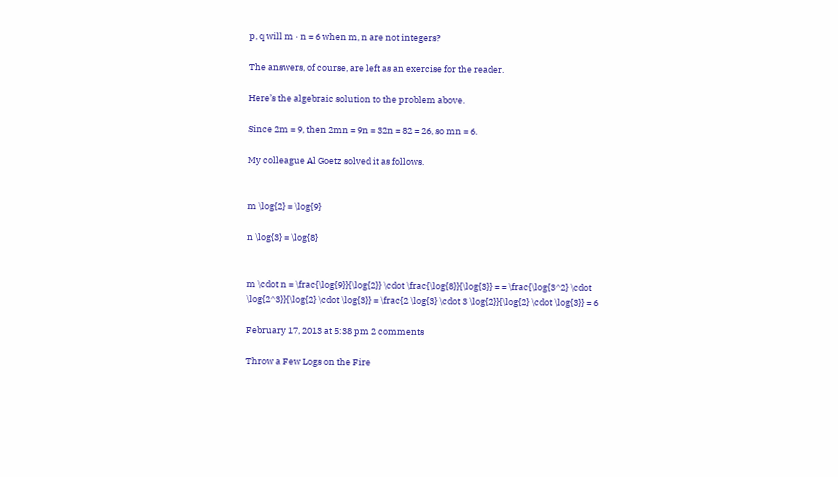p, q will m · n = 6 when m, n are not integers?

The answers, of course, are left as an exercise for the reader.

Here’s the algebraic solution to the problem above.

Since 2m = 9, then 2mn = 9n = 32n = 82 = 26, so mn = 6.

My colleague Al Goetz solved it as follows.


m \log{2} = \log{9}

n \log{3} = \log{8}


m \cdot n = \frac{\log{9}}{\log{2}} \cdot \frac{\log{8}}{\log{3}} = = \frac{\log{3^2} \cdot \log{2^3}}{\log{2} \cdot \log{3}} = \frac{2 \log{3} \cdot 3 \log{2}}{\log{2} \cdot \log{3}} = 6

February 17, 2013 at 5:38 pm 2 comments

Throw a Few Logs on the Fire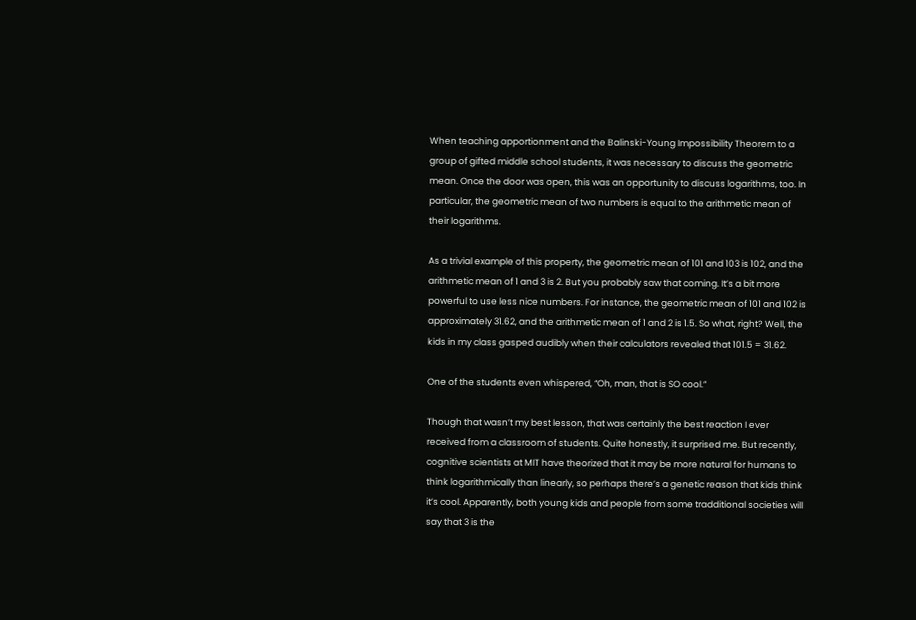When teaching apportionment and the Balinski-Young Impossibility Theorem to a group of gifted middle school students, it was necessary to discuss the geometric mean. Once the door was open, this was an opportunity to discuss logarithms, too. In particular, the geometric mean of two numbers is equal to the arithmetic mean of their logarithms.

As a trivial example of this property, the geometric mean of 101 and 103 is 102, and the arithmetic mean of 1 and 3 is 2. But you probably saw that coming. It’s a bit more powerful to use less nice numbers. For instance, the geometric mean of 101 and 102 is approximately 31.62, and the arithmetic mean of 1 and 2 is 1.5. So what, right? Well, the kids in my class gasped audibly when their calculators revealed that 101.5 = 31.62.

One of the students even whispered, “Oh, man, that is SO cool.”

Though that wasn’t my best lesson, that was certainly the best reaction I ever received from a classroom of students. Quite honestly, it surprised me. But recently, cognitive scientists at MIT have theorized that it may be more natural for humans to think logarithmically than linearly, so perhaps there’s a genetic reason that kids think it’s cool. Apparently, both young kids and people from some tradditional societies will say that 3 is the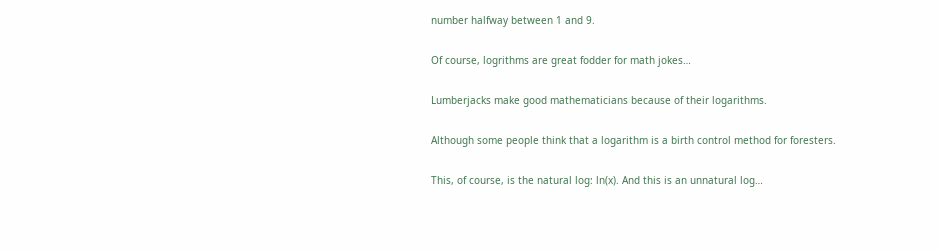number halfway between 1 and 9.

Of course, logrithms are great fodder for math jokes…

Lumberjacks make good mathematicians because of their logarithms.

Although some people think that a logarithm is a birth control method for foresters.

This, of course, is the natural log: ln(x). And this is an unnatural log…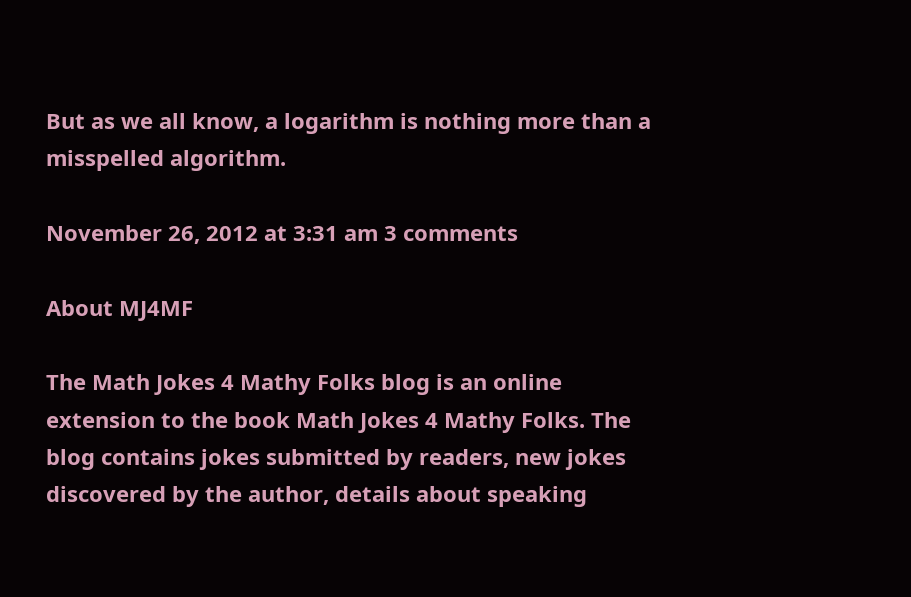But as we all know, a logarithm is nothing more than a misspelled algorithm.

November 26, 2012 at 3:31 am 3 comments

About MJ4MF

The Math Jokes 4 Mathy Folks blog is an online extension to the book Math Jokes 4 Mathy Folks. The blog contains jokes submitted by readers, new jokes discovered by the author, details about speaking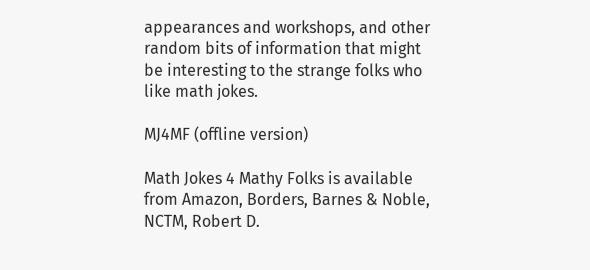appearances and workshops, and other random bits of information that might be interesting to the strange folks who like math jokes.

MJ4MF (offline version)

Math Jokes 4 Mathy Folks is available from Amazon, Borders, Barnes & Noble, NCTM, Robert D.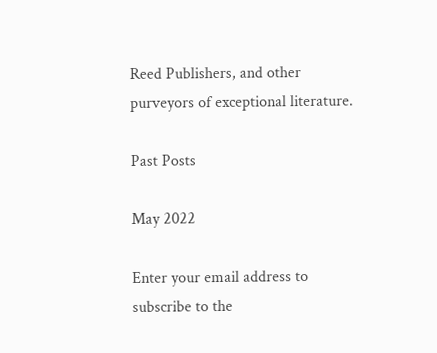Reed Publishers, and other purveyors of exceptional literature.

Past Posts

May 2022

Enter your email address to subscribe to the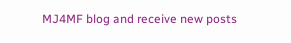MJ4MF blog and receive new posts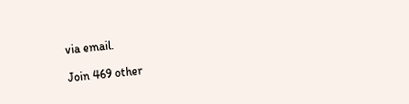via email.

Join 469 other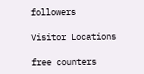followers

Visitor Locations

free counters